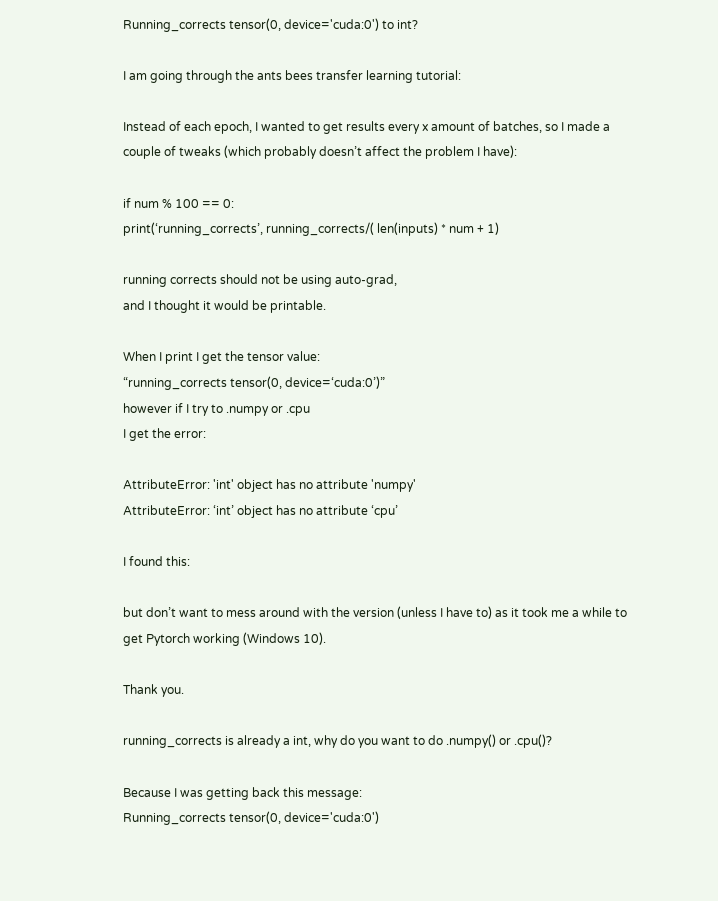Running_corrects tensor(0, device='cuda:0') to int?

I am going through the ants bees transfer learning tutorial:

Instead of each epoch, I wanted to get results every x amount of batches, so I made a couple of tweaks (which probably doesn’t affect the problem I have):

if num % 100 == 0:
print(‘running_corrects’, running_corrects/( len(inputs) * num + 1)

running corrects should not be using auto-grad,
and I thought it would be printable.

When I print I get the tensor value:
“running_corrects tensor(0, device=‘cuda:0’)”
however if I try to .numpy or .cpu
I get the error:

AttributeError: 'int' object has no attribute 'numpy'
AttributeError: ‘int’ object has no attribute ‘cpu’

I found this:

but don’t want to mess around with the version (unless I have to) as it took me a while to get Pytorch working (Windows 10).

Thank you.

running_corrects is already a int, why do you want to do .numpy() or .cpu()?

Because I was getting back this message:
Running_corrects tensor(0, device='cuda:0')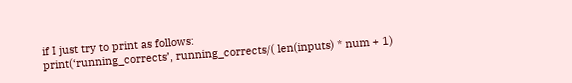if I just try to print as follows:
print(‘running_corrects’, running_corrects/( len(inputs) * num + 1)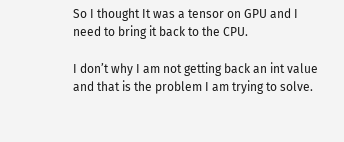So I thought It was a tensor on GPU and I need to bring it back to the CPU.

I don’t why I am not getting back an int value and that is the problem I am trying to solve.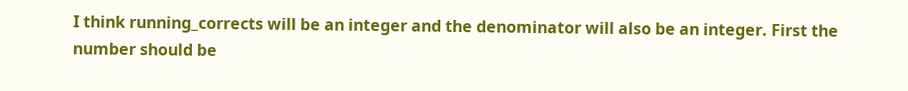I think running_corrects will be an integer and the denominator will also be an integer. First the number should be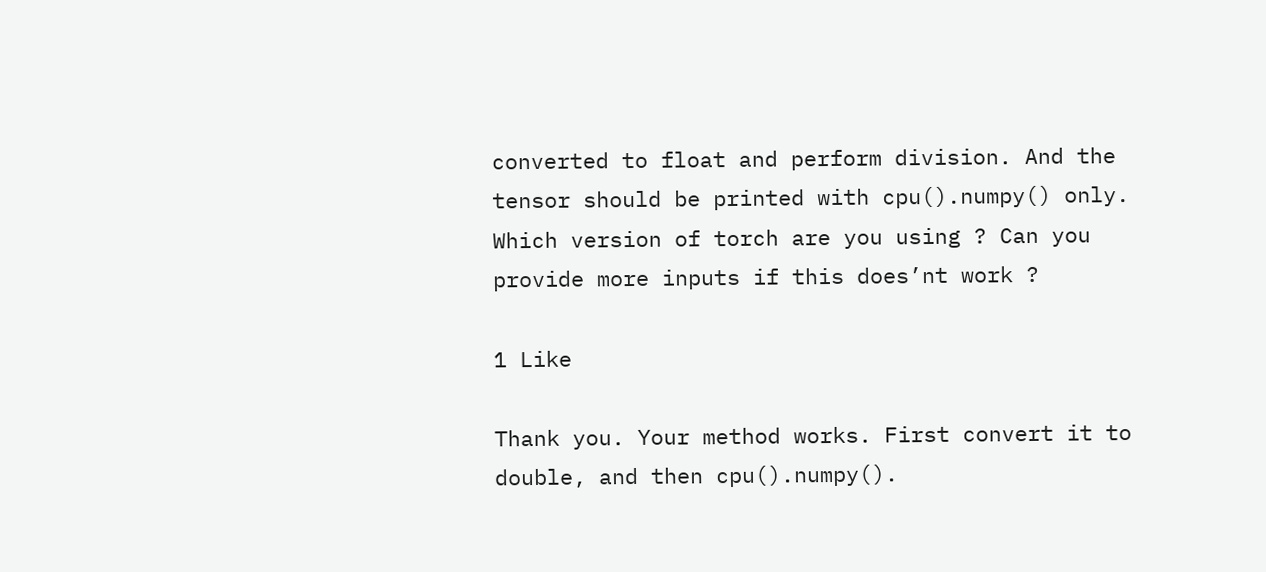converted to float and perform division. And the tensor should be printed with cpu().numpy() only. Which version of torch are you using ? Can you provide more inputs if this does’nt work ?

1 Like

Thank you. Your method works. First convert it to double, and then cpu().numpy().